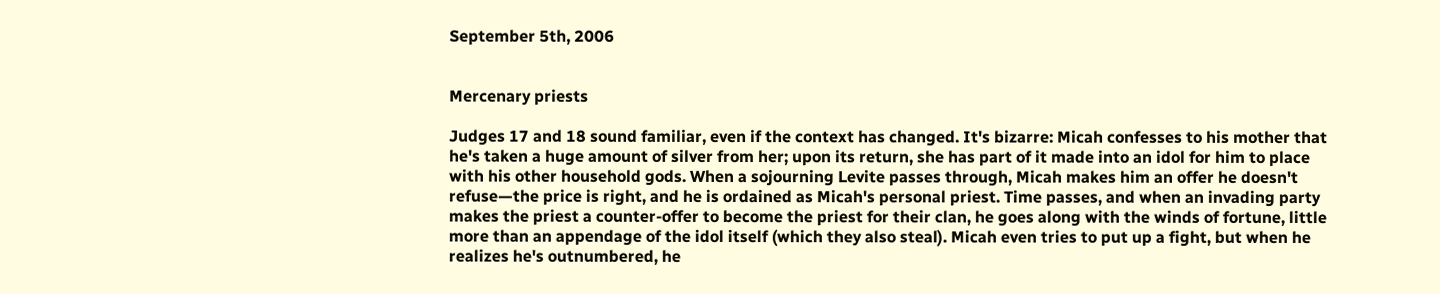September 5th, 2006


Mercenary priests

Judges 17 and 18 sound familiar, even if the context has changed. It's bizarre: Micah confesses to his mother that he's taken a huge amount of silver from her; upon its return, she has part of it made into an idol for him to place with his other household gods. When a sojourning Levite passes through, Micah makes him an offer he doesn't refuse—the price is right, and he is ordained as Micah's personal priest. Time passes, and when an invading party makes the priest a counter-offer to become the priest for their clan, he goes along with the winds of fortune, little more than an appendage of the idol itself (which they also steal). Micah even tries to put up a fight, but when he realizes he's outnumbered, he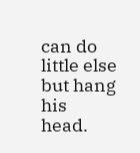can do little else but hang his head.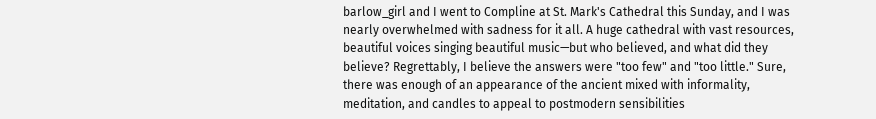barlow_girl and I went to Compline at St. Mark's Cathedral this Sunday, and I was nearly overwhelmed with sadness for it all. A huge cathedral with vast resources, beautiful voices singing beautiful music—but who believed, and what did they believe? Regrettably, I believe the answers were "too few" and "too little." Sure, there was enough of an appearance of the ancient mixed with informality, meditation, and candles to appeal to postmodern sensibilities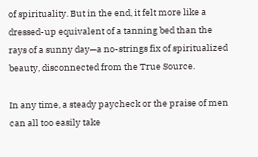of spirituality. But in the end, it felt more like a dressed-up equivalent of a tanning bed than the rays of a sunny day—a no-strings fix of spiritualized beauty, disconnected from the True Source.

In any time, a steady paycheck or the praise of men can all too easily take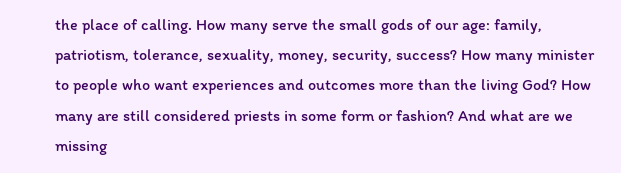the place of calling. How many serve the small gods of our age: family, patriotism, tolerance, sexuality, money, security, success? How many minister to people who want experiences and outcomes more than the living God? How many are still considered priests in some form or fashion? And what are we missing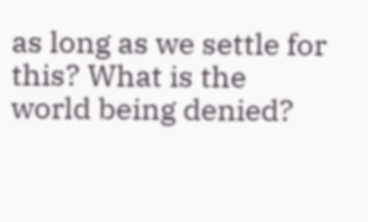as long as we settle for this? What is the world being denied?